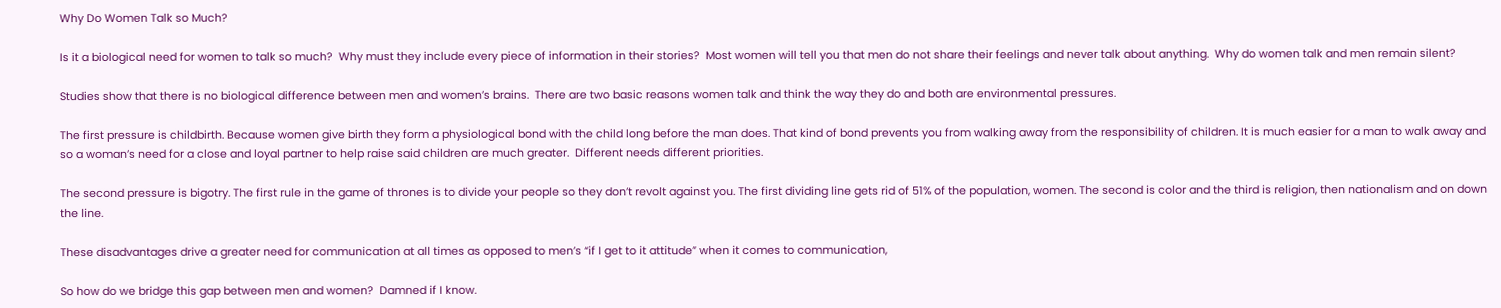Why Do Women Talk so Much?

Is it a biological need for women to talk so much?  Why must they include every piece of information in their stories?  Most women will tell you that men do not share their feelings and never talk about anything.  Why do women talk and men remain silent?

Studies show that there is no biological difference between men and women’s brains.  There are two basic reasons women talk and think the way they do and both are environmental pressures.

The first pressure is childbirth. Because women give birth they form a physiological bond with the child long before the man does. That kind of bond prevents you from walking away from the responsibility of children. It is much easier for a man to walk away and so a woman’s need for a close and loyal partner to help raise said children are much greater.  Different needs different priorities.

The second pressure is bigotry. The first rule in the game of thrones is to divide your people so they don’t revolt against you. The first dividing line gets rid of 51% of the population, women. The second is color and the third is religion, then nationalism and on down the line.

These disadvantages drive a greater need for communication at all times as opposed to men’s “if I get to it attitude” when it comes to communication,

So how do we bridge this gap between men and women?  Damned if I know.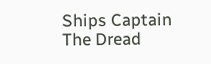Ships Captain The Dread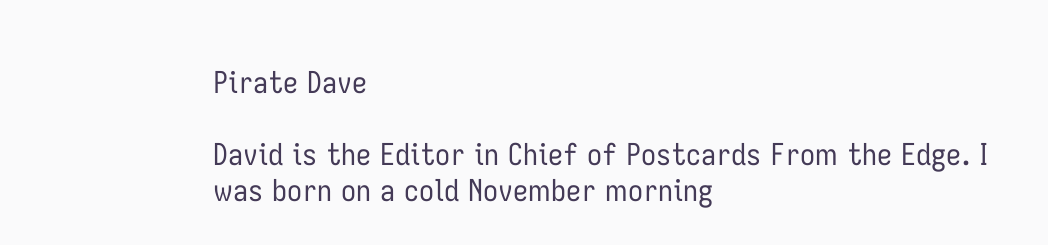Pirate Dave

David is the Editor in Chief of Postcards From the Edge. I was born on a cold November morning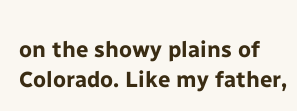on the showy plains of Colorado. Like my father,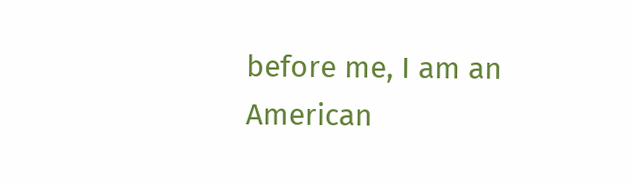before me, I am an American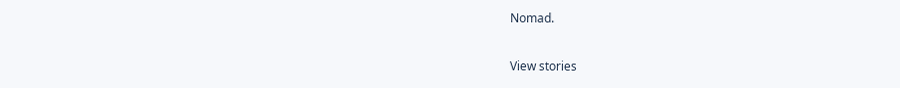Nomad.

View stories